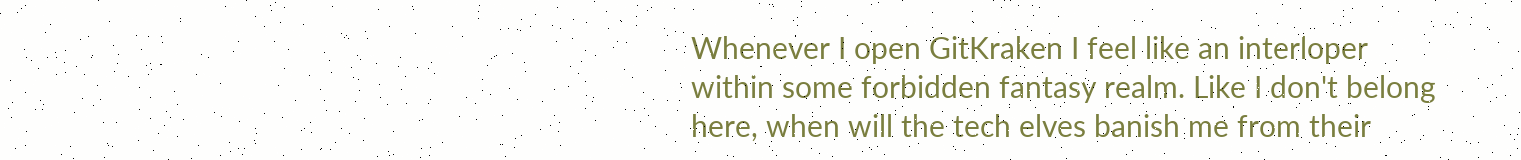Whenever I open GitKraken I feel like an interloper within some forbidden fantasy realm. Like I don't belong here, when will the tech elves banish me from their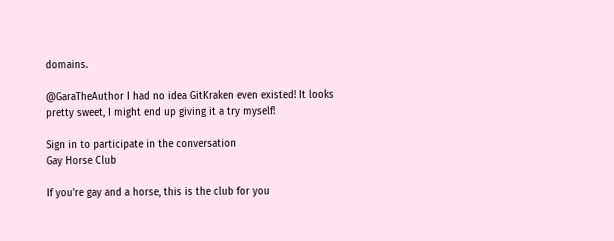domains.

@GaraTheAuthor I had no idea GitKraken even existed! It looks pretty sweet, I might end up giving it a try myself!

Sign in to participate in the conversation
Gay Horse Club

If you're gay and a horse, this is the club for you